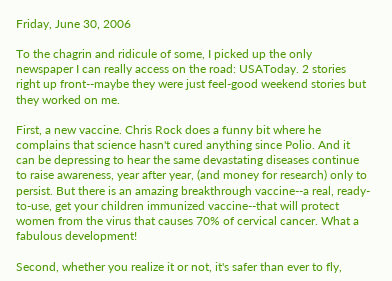Friday, June 30, 2006

To the chagrin and ridicule of some, I picked up the only newspaper I can really access on the road: USAToday. 2 stories right up front--maybe they were just feel-good weekend stories but they worked on me.

First, a new vaccine. Chris Rock does a funny bit where he complains that science hasn't cured anything since Polio. And it can be depressing to hear the same devastating diseases continue to raise awareness, year after year, (and money for research) only to persist. But there is an amazing breakthrough vaccine--a real, ready-to-use, get your children immunized vaccine--that will protect women from the virus that causes 70% of cervical cancer. What a fabulous development!

Second, whether you realize it or not, it's safer than ever to fly,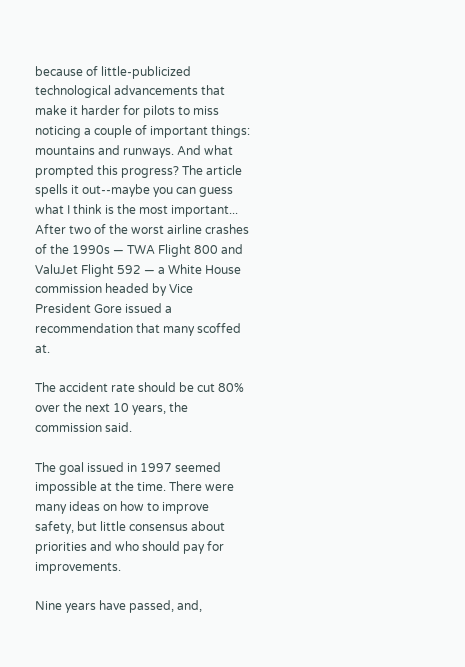because of little-publicized technological advancements that make it harder for pilots to miss noticing a couple of important things: mountains and runways. And what prompted this progress? The article spells it out--maybe you can guess what I think is the most important...
After two of the worst airline crashes of the 1990s — TWA Flight 800 and ValuJet Flight 592 — a White House commission headed by Vice President Gore issued a recommendation that many scoffed at.

The accident rate should be cut 80% over the next 10 years, the commission said.

The goal issued in 1997 seemed impossible at the time. There were many ideas on how to improve safety, but little consensus about priorities and who should pay for improvements.

Nine years have passed, and,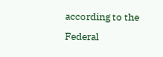according to the Federal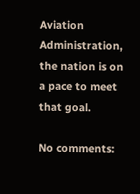Aviation Administration, the nation is on a pace to meet that goal.

No comments: